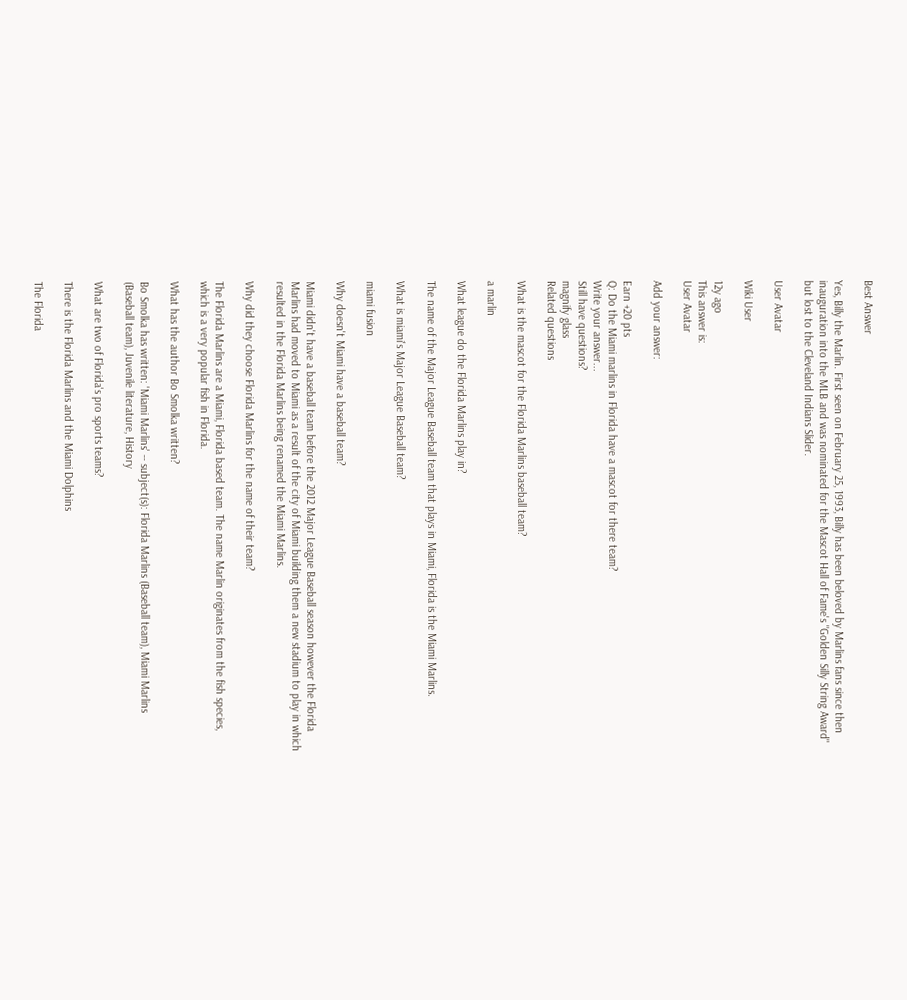Best Answer

Yes, Billy the Marlin. First seen on February 25, 1993, Billy has been beloved by Marlins fans since then inauguration into the MLB and was nominated for the Mascot Hall of Fame's "Golden Silly String Award" but lost to the Cleveland Indians Slider.

User Avatar

Wiki User

12y ago
This answer is:
User Avatar

Add your answer:

Earn +20 pts
Q: Do the Miami marlins in Florida have a mascot for there team?
Write your answer...
Still have questions?
magnify glass
Related questions

What is the mascot for the Florida Marlins baseball team?

a marlin

What league do the Florida Marlins play in?

The name of the Major League Baseball team that plays in Miami, Florida is the Miami Marlins.

What is miami's Major League Baseball team?

miami fusion

Why doesn't Miami have a baseball team?

Miami didn't have a baseball team before the 2012 Major League Baseball season however the Florida Marlins had moved to Miami as a result of the city of Miami building them a new stadium to play in which resulted in the Florida Marlins being renamed the Miami Marlins.

Why did they choose Florida Marlins for the name of their team?

The Florida Marlins are a Miami, Florida based team. The name Marlin originates from the fish species, which is a very popular fish in Florida.

What has the author Bo Smolka written?

Bo Smolka has written: 'Miami Marlins' -- subject(s): Florida Marlins (Baseball team), Miami Marlins (Baseball team), Juvenile literature, History

What are two of Florida's pro sports teams?

There is the Florida Marlins and the Miami Dolphins

The Florida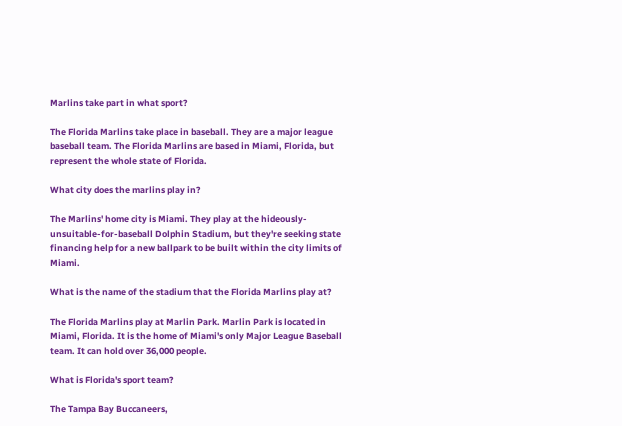Marlins take part in what sport?

The Florida Marlins take place in baseball. They are a major league baseball team. The Florida Marlins are based in Miami, Florida, but represent the whole state of Florida.

What city does the marlins play in?

The Marlins' home city is Miami. They play at the hideously-unsuitable-for-baseball Dolphin Stadium, but they're seeking state financing help for a new ballpark to be built within the city limits of Miami.

What is the name of the stadium that the Florida Marlins play at?

The Florida Marlins play at Marlin Park. Marlin Park is located in Miami, Florida. It is the home of Miami's only Major League Baseball team. It can hold over 36,000 people.

What is Florida's sport team?

The Tampa Bay Buccaneers,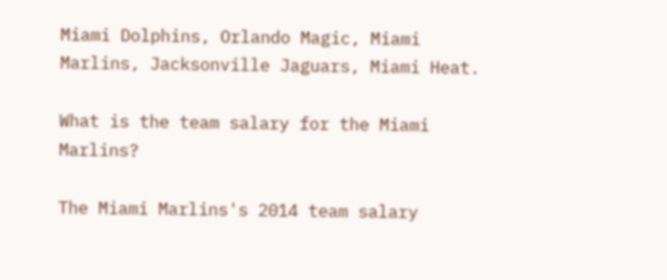Miami Dolphins, Orlando Magic, Miami Marlins, Jacksonville Jaguars, Miami Heat.

What is the team salary for the Miami Marlins?

The Miami Marlins's 2014 team salary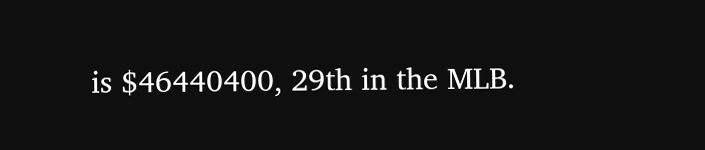is $46440400, 29th in the MLB.